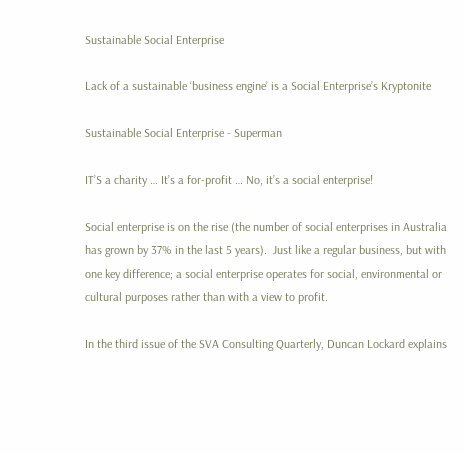Sustainable Social Enterprise

Lack of a sustainable ‘business engine’ is a Social Enterprise’s Kryptonite

Sustainable Social Enterprise - Superman

IT’S a charity … It’s a for-profit … No, it’s a social enterprise!

Social enterprise is on the rise (the number of social enterprises in Australia has grown by 37% in the last 5 years).  Just like a regular business, but with one key difference; a social enterprise operates for social, environmental or cultural purposes rather than with a view to profit.

In the third issue of the SVA Consulting Quarterly, Duncan Lockard explains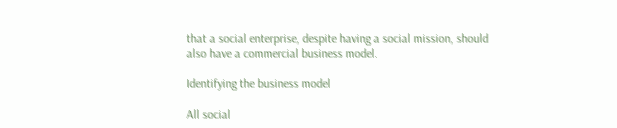that a social enterprise, despite having a social mission, should also have a commercial business model.

Identifying the business model

All social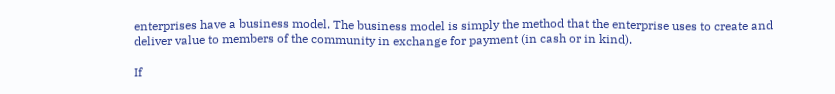enterprises have a business model. The business model is simply the method that the enterprise uses to create and deliver value to members of the community in exchange for payment (in cash or in kind).

If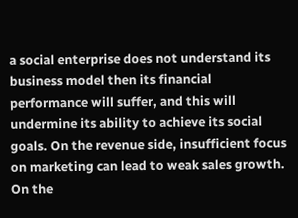a social enterprise does not understand its business model then its financial performance will suffer, and this will undermine its ability to achieve its social goals. On the revenue side, insufficient focus on marketing can lead to weak sales growth. On the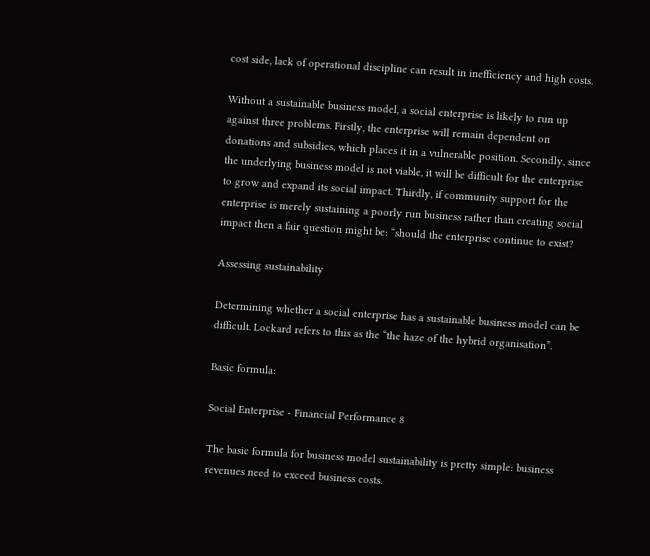cost side, lack of operational discipline can result in inefficiency and high costs.

Without a sustainable business model, a social enterprise is likely to run up against three problems. Firstly, the enterprise will remain dependent on donations and subsidies, which places it in a vulnerable position. Secondly, since the underlying business model is not viable, it will be difficult for the enterprise to grow and expand its social impact. Thirdly, if community support for the enterprise is merely sustaining a poorly run business rather than creating social impact then a fair question might be: “should the enterprise continue to exist?

Assessing sustainability

Determining whether a social enterprise has a sustainable business model can be difficult. Lockard refers to this as the “the haze of the hybrid organisation”.

Basic formula:

Social Enterprise - Financial Performance 8

The basic formula for business model sustainability is pretty simple: business revenues need to exceed business costs.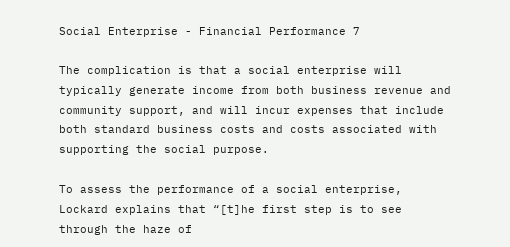Social Enterprise - Financial Performance 7

The complication is that a social enterprise will typically generate income from both business revenue and community support, and will incur expenses that include both standard business costs and costs associated with supporting the social purpose.

To assess the performance of a social enterprise, Lockard explains that “[t]he first step is to see through the haze of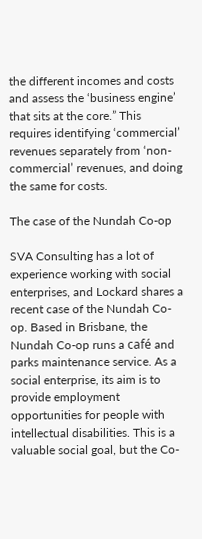the different incomes and costs and assess the ‘business engine’ that sits at the core.” This requires identifying ‘commercial’ revenues separately from ‘non-commercial’ revenues, and doing the same for costs.

The case of the Nundah Co-op

SVA Consulting has a lot of experience working with social enterprises, and Lockard shares a recent case of the Nundah Co-op. Based in Brisbane, the Nundah Co-op runs a café and parks maintenance service. As a social enterprise, its aim is to provide employment opportunities for people with intellectual disabilities. This is a valuable social goal, but the Co-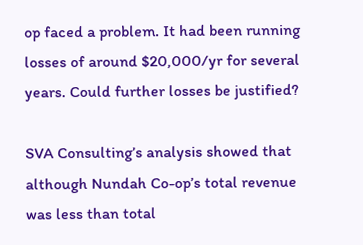op faced a problem. It had been running losses of around $20,000/yr for several years. Could further losses be justified?

SVA Consulting’s analysis showed that although Nundah Co-op’s total revenue was less than total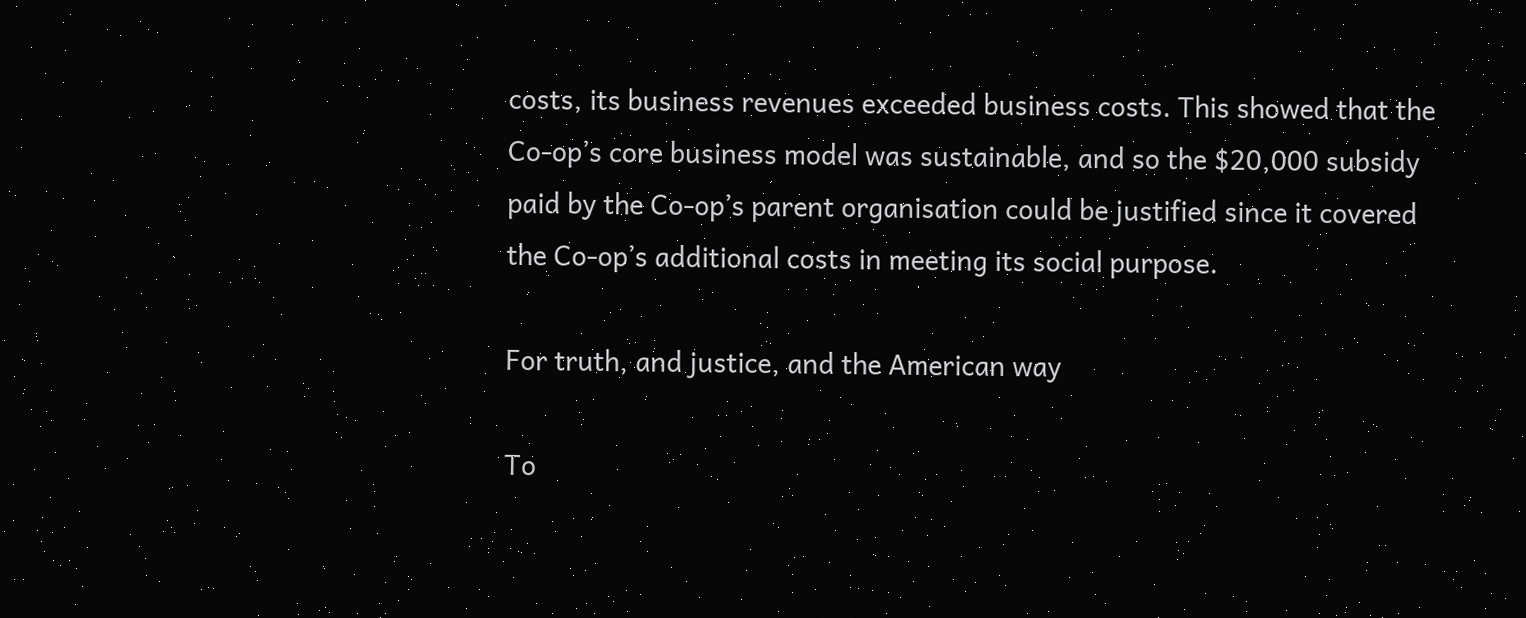costs, its business revenues exceeded business costs. This showed that the Co-op’s core business model was sustainable, and so the $20,000 subsidy paid by the Co-op’s parent organisation could be justified since it covered the Co-op’s additional costs in meeting its social purpose.

For truth, and justice, and the American way

To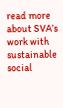read more about SVA’s work with sustainable social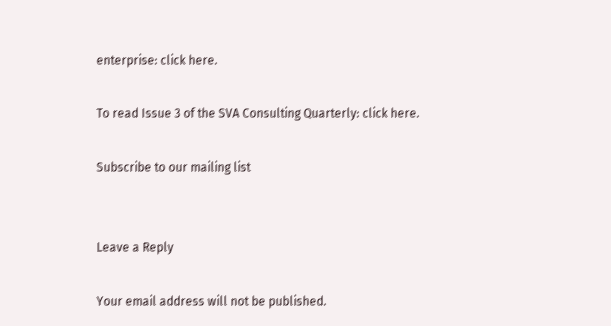enterprise: click here.

To read Issue 3 of the SVA Consulting Quarterly: click here.

Subscribe to our mailing list


Leave a Reply

Your email address will not be published.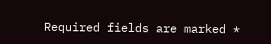Required fields are marked *